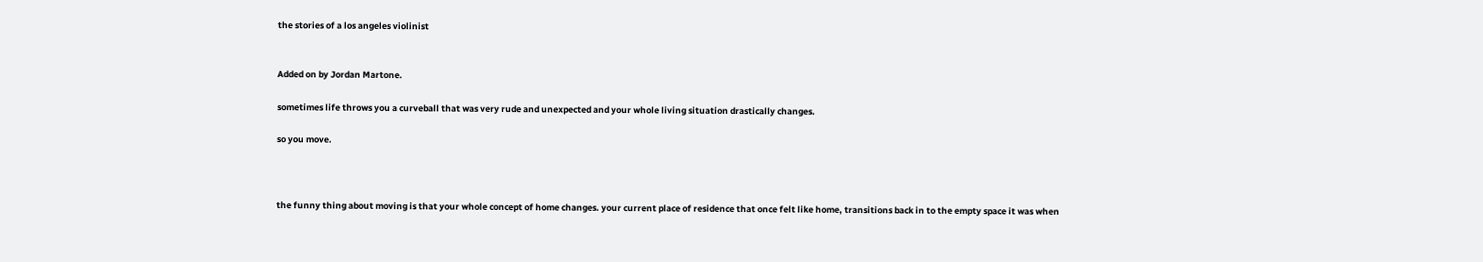the stories of a los angeles violinist


Added on by Jordan Martone.

sometimes life throws you a curveball that was very rude and unexpected and your whole living situation drastically changes.

so you move.



the funny thing about moving is that your whole concept of home changes. your current place of residence that once felt like home, transitions back in to the empty space it was when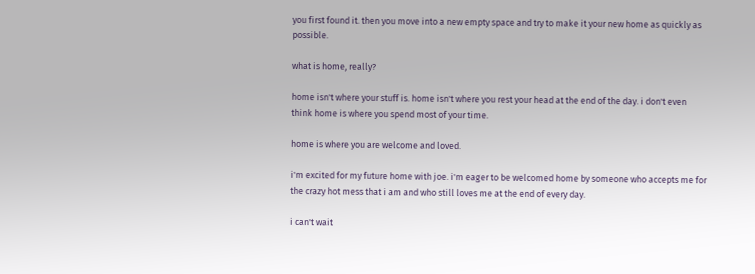you first found it. then you move into a new empty space and try to make it your new home as quickly as possible.

what is home, really?

home isn't where your stuff is. home isn't where you rest your head at the end of the day. i don't even think home is where you spend most of your time.

home is where you are welcome and loved.

i'm excited for my future home with joe. i'm eager to be welcomed home by someone who accepts me for the crazy hot mess that i am and who still loves me at the end of every day.

i can't wait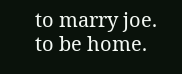to marry joe. to be home.